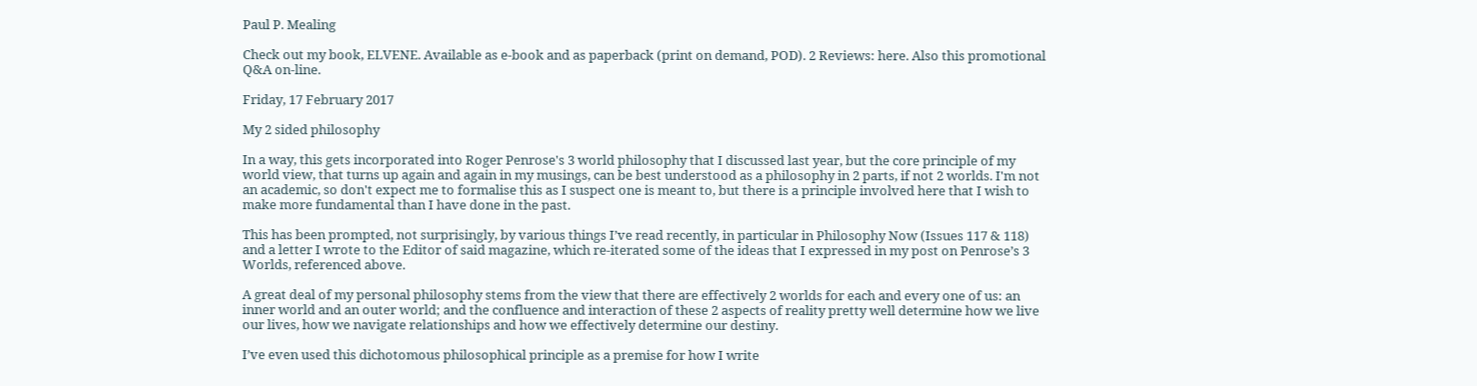Paul P. Mealing

Check out my book, ELVENE. Available as e-book and as paperback (print on demand, POD). 2 Reviews: here. Also this promotional Q&A on-line.

Friday, 17 February 2017

My 2 sided philosophy

In a way, this gets incorporated into Roger Penrose's 3 world philosophy that I discussed last year, but the core principle of my world view, that turns up again and again in my musings, can be best understood as a philosophy in 2 parts, if not 2 worlds. I'm not an academic, so don't expect me to formalise this as I suspect one is meant to, but there is a principle involved here that I wish to make more fundamental than I have done in the past.

This has been prompted, not surprisingly, by various things I’ve read recently, in particular in Philosophy Now (Issues 117 & 118) and a letter I wrote to the Editor of said magazine, which re-iterated some of the ideas that I expressed in my post on Penrose’s 3 Worlds, referenced above.

A great deal of my personal philosophy stems from the view that there are effectively 2 worlds for each and every one of us: an inner world and an outer world; and the confluence and interaction of these 2 aspects of reality pretty well determine how we live our lives, how we navigate relationships and how we effectively determine our destiny.

I’ve even used this dichotomous philosophical principle as a premise for how I write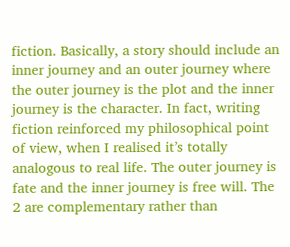fiction. Basically, a story should include an inner journey and an outer journey where the outer journey is the plot and the inner journey is the character. In fact, writing fiction reinforced my philosophical point of view, when I realised it’s totally analogous to real life. The outer journey is fate and the inner journey is free will. The 2 are complementary rather than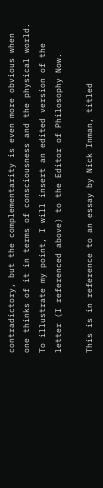contradictory, but the complementarity is even more obvious when one thinks of it in terms of consciousness and the physical world. To illustrate my point, I will insert an edited version of the letter (I referenced above) to the Editor of Philosophy Now.

This is in reference to an essay by Nick Inman, titled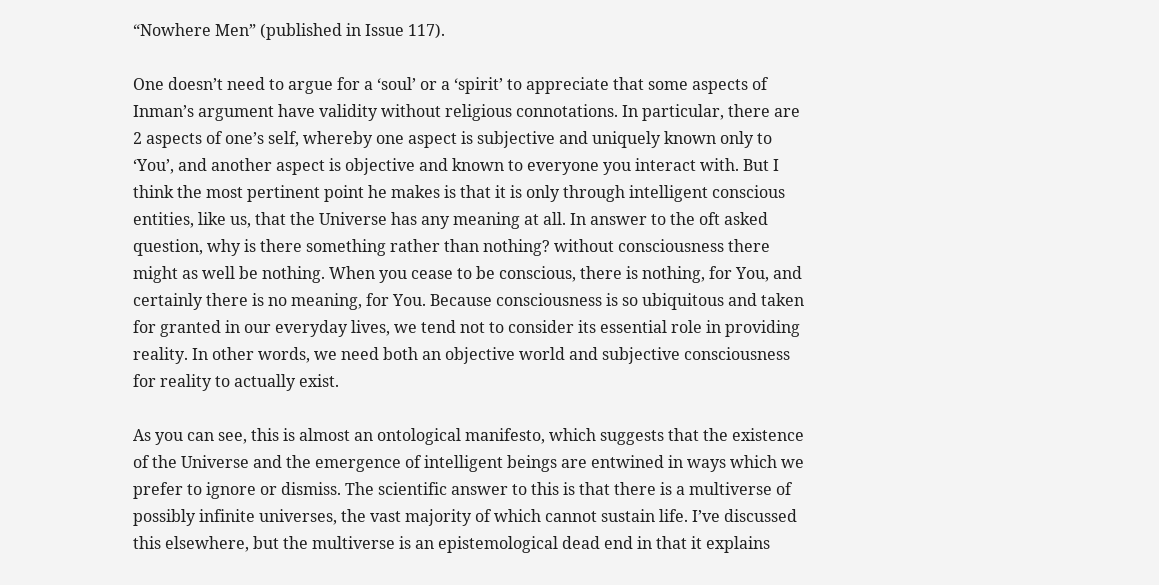“Nowhere Men” (published in Issue 117).

One doesn’t need to argue for a ‘soul’ or a ‘spirit’ to appreciate that some aspects of Inman’s argument have validity without religious connotations. In particular, there are 2 aspects of one’s self, whereby one aspect is subjective and uniquely known only to ‘You’, and another aspect is objective and known to everyone you interact with. But I think the most pertinent point he makes is that it is only through intelligent conscious entities, like us, that the Universe has any meaning at all. In answer to the oft asked question, why is there something rather than nothing? without consciousness there might as well be nothing. When you cease to be conscious, there is nothing, for You, and certainly there is no meaning, for You. Because consciousness is so ubiquitous and taken for granted in our everyday lives, we tend not to consider its essential role in providing reality. In other words, we need both an objective world and subjective consciousness for reality to actually exist.

As you can see, this is almost an ontological manifesto, which suggests that the existence of the Universe and the emergence of intelligent beings are entwined in ways which we prefer to ignore or dismiss. The scientific answer to this is that there is a multiverse of possibly infinite universes, the vast majority of which cannot sustain life. I’ve discussed this elsewhere, but the multiverse is an epistemological dead end in that it explains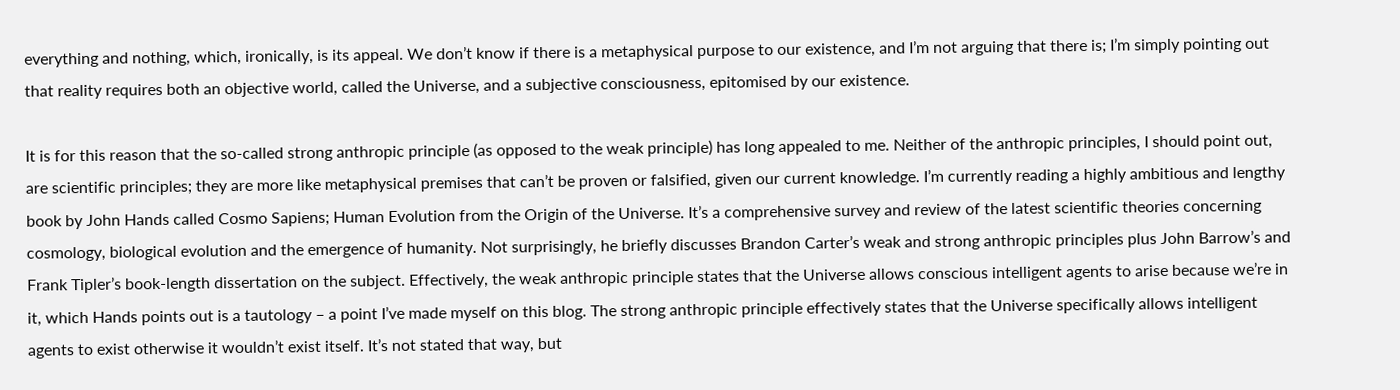everything and nothing, which, ironically, is its appeal. We don’t know if there is a metaphysical purpose to our existence, and I’m not arguing that there is; I’m simply pointing out that reality requires both an objective world, called the Universe, and a subjective consciousness, epitomised by our existence.

It is for this reason that the so-called strong anthropic principle (as opposed to the weak principle) has long appealed to me. Neither of the anthropic principles, I should point out, are scientific principles; they are more like metaphysical premises that can’t be proven or falsified, given our current knowledge. I’m currently reading a highly ambitious and lengthy book by John Hands called Cosmo Sapiens; Human Evolution from the Origin of the Universe. It’s a comprehensive survey and review of the latest scientific theories concerning cosmology, biological evolution and the emergence of humanity. Not surprisingly, he briefly discusses Brandon Carter’s weak and strong anthropic principles plus John Barrow’s and Frank Tipler’s book-length dissertation on the subject. Effectively, the weak anthropic principle states that the Universe allows conscious intelligent agents to arise because we’re in it, which Hands points out is a tautology – a point I’ve made myself on this blog. The strong anthropic principle effectively states that the Universe specifically allows intelligent agents to exist otherwise it wouldn’t exist itself. It’s not stated that way, but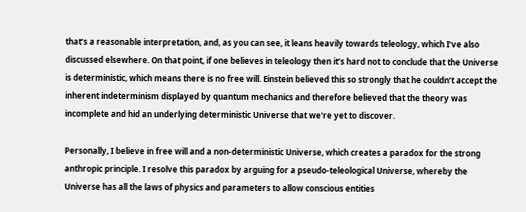that’s a reasonable interpretation, and, as you can see, it leans heavily towards teleology, which I’ve also discussed elsewhere. On that point, if one believes in teleology then it’s hard not to conclude that the Universe is deterministic, which means there is no free will. Einstein believed this so strongly that he couldn’t accept the inherent indeterminism displayed by quantum mechanics and therefore believed that the theory was incomplete and hid an underlying deterministic Universe that we're yet to discover.

Personally, I believe in free will and a non-deterministic Universe, which creates a paradox for the strong anthropic principle. I resolve this paradox by arguing for a pseudo-teleological Universe, whereby the Universe has all the laws of physics and parameters to allow conscious entities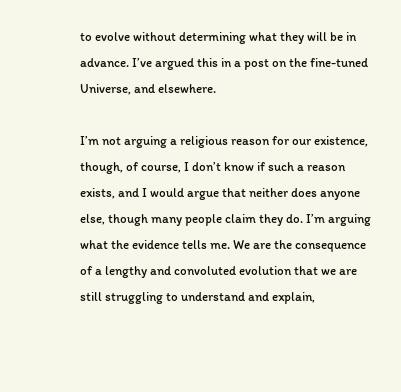to evolve without determining what they will be in advance. I’ve argued this in a post on the fine-tuned Universe, and elsewhere.

I’m not arguing a religious reason for our existence, though, of course, I don’t know if such a reason exists, and I would argue that neither does anyone else, though many people claim they do. I’m arguing what the evidence tells me. We are the consequence of a lengthy and convoluted evolution that we are still struggling to understand and explain,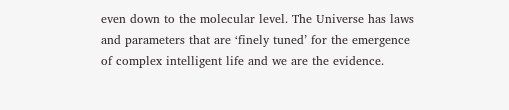even down to the molecular level. The Universe has laws and parameters that are ‘finely tuned’ for the emergence of complex intelligent life and we are the evidence.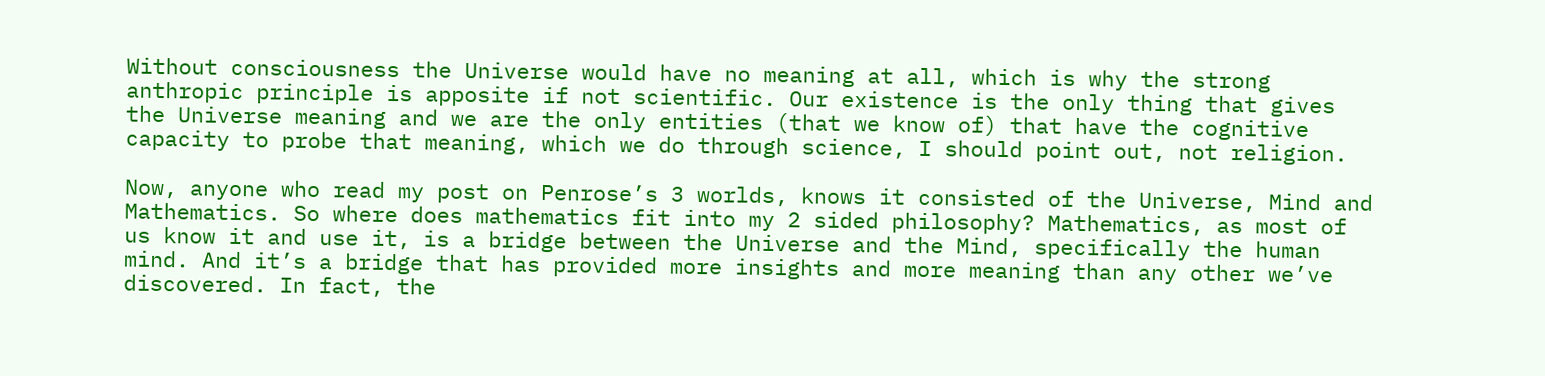Without consciousness the Universe would have no meaning at all, which is why the strong anthropic principle is apposite if not scientific. Our existence is the only thing that gives the Universe meaning and we are the only entities (that we know of) that have the cognitive capacity to probe that meaning, which we do through science, I should point out, not religion.

Now, anyone who read my post on Penrose’s 3 worlds, knows it consisted of the Universe, Mind and Mathematics. So where does mathematics fit into my 2 sided philosophy? Mathematics, as most of us know it and use it, is a bridge between the Universe and the Mind, specifically the human mind. And it’s a bridge that has provided more insights and more meaning than any other we’ve discovered. In fact, the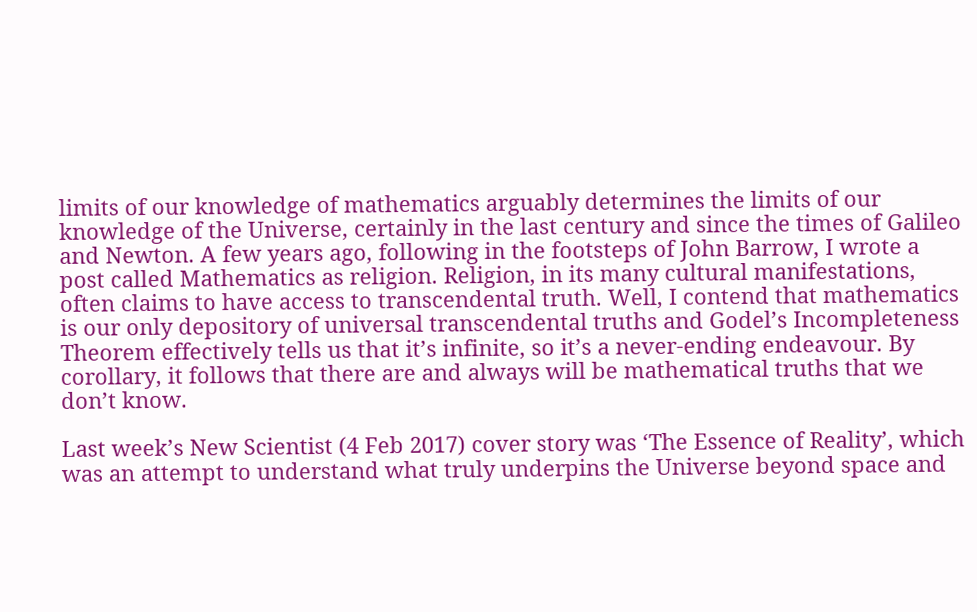limits of our knowledge of mathematics arguably determines the limits of our knowledge of the Universe, certainly in the last century and since the times of Galileo and Newton. A few years ago, following in the footsteps of John Barrow, I wrote a post called Mathematics as religion. Religion, in its many cultural manifestations, often claims to have access to transcendental truth. Well, I contend that mathematics is our only depository of universal transcendental truths and Godel’s Incompleteness Theorem effectively tells us that it’s infinite, so it’s a never-ending endeavour. By corollary, it follows that there are and always will be mathematical truths that we don’t know.

Last week’s New Scientist (4 Feb 2017) cover story was ‘The Essence of Reality’, which was an attempt to understand what truly underpins the Universe beyond space and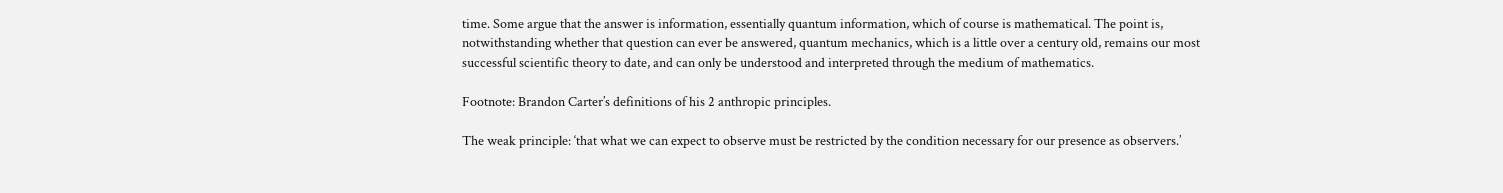time. Some argue that the answer is information, essentially quantum information, which of course is mathematical. The point is, notwithstanding whether that question can ever be answered, quantum mechanics, which is a little over a century old, remains our most successful scientific theory to date, and can only be understood and interpreted through the medium of mathematics.

Footnote: Brandon Carter’s definitions of his 2 anthropic principles.

The weak principle: ‘that what we can expect to observe must be restricted by the condition necessary for our presence as observers.’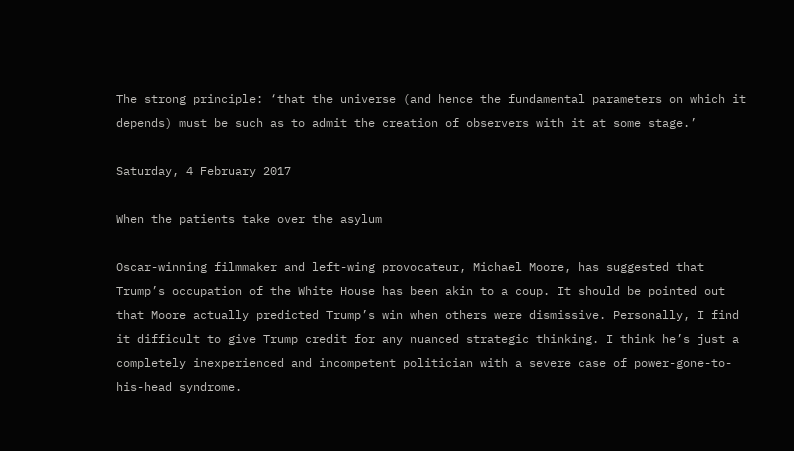The strong principle: ‘that the universe (and hence the fundamental parameters on which it depends) must be such as to admit the creation of observers with it at some stage.’

Saturday, 4 February 2017

When the patients take over the asylum

Oscar-winning filmmaker and left-wing provocateur, Michael Moore, has suggested that Trump’s occupation of the White House has been akin to a coup. It should be pointed out that Moore actually predicted Trump’s win when others were dismissive. Personally, I find it difficult to give Trump credit for any nuanced strategic thinking. I think he’s just a completely inexperienced and incompetent politician with a severe case of power-gone-to-his-head syndrome.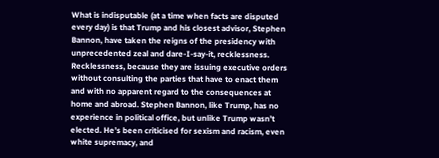What is indisputable (at a time when facts are disputed every day) is that Trump and his closest advisor, Stephen Bannon, have taken the reigns of the presidency with unprecedented zeal and dare-I-say-it, recklessness. Recklessness, because they are issuing executive orders without consulting the parties that have to enact them and with no apparent regard to the consequences at home and abroad. Stephen Bannon, like Trump, has no experience in political office, but unlike Trump wasn’t elected. He’s been criticised for sexism and racism, even white supremacy, and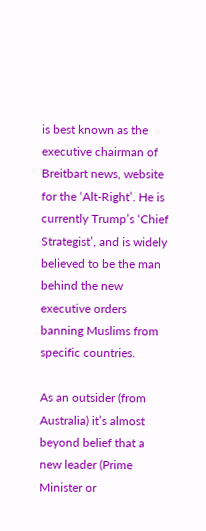is best known as the executive chairman of Breitbart news, website for the ‘Alt-Right’. He is currently Trump’s ‘Chief Strategist’, and is widely believed to be the man behind the new executive orders banning Muslims from specific countries.

As an outsider (from Australia) it’s almost beyond belief that a new leader (Prime Minister or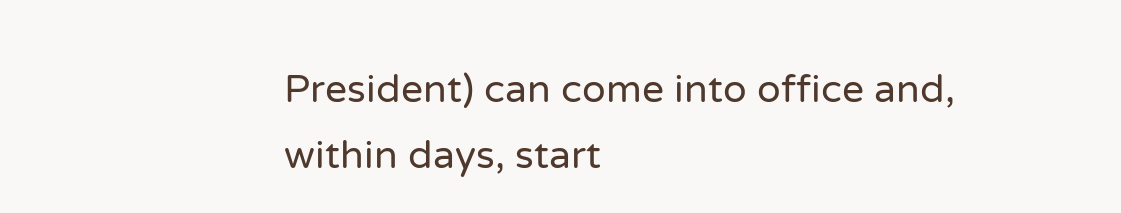President) can come into office and, within days, start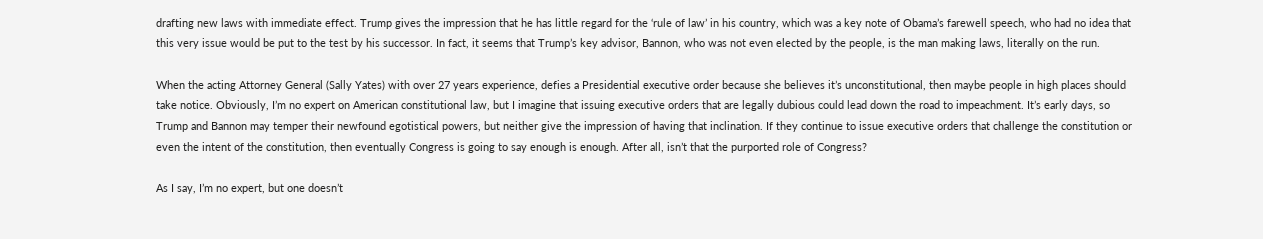drafting new laws with immediate effect. Trump gives the impression that he has little regard for the ‘rule of law’ in his country, which was a key note of Obama’s farewell speech, who had no idea that this very issue would be put to the test by his successor. In fact, it seems that Trump’s key advisor, Bannon, who was not even elected by the people, is the man making laws, literally on the run.

When the acting Attorney General (Sally Yates) with over 27 years experience, defies a Presidential executive order because she believes it’s unconstitutional, then maybe people in high places should take notice. Obviously, I’m no expert on American constitutional law, but I imagine that issuing executive orders that are legally dubious could lead down the road to impeachment. It’s early days, so Trump and Bannon may temper their newfound egotistical powers, but neither give the impression of having that inclination. If they continue to issue executive orders that challenge the constitution or even the intent of the constitution, then eventually Congress is going to say enough is enough. After all, isn’t that the purported role of Congress?

As I say, I’m no expert, but one doesn’t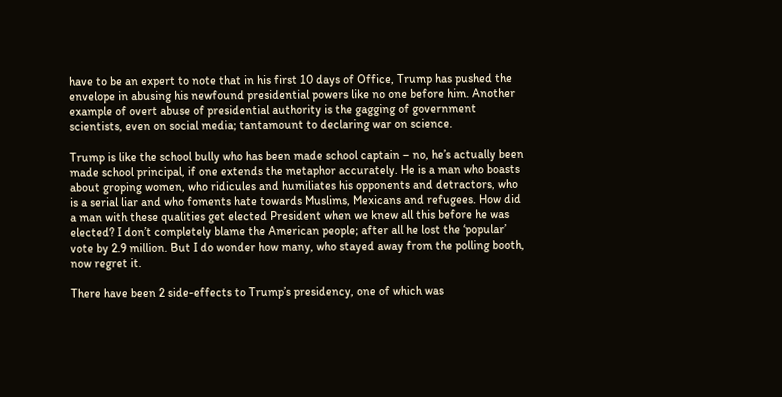have to be an expert to note that in his first 10 days of Office, Trump has pushed the envelope in abusing his newfound presidential powers like no one before him. Another example of overt abuse of presidential authority is the gagging of government scientists, even on social media; tantamount to declaring war on science.

Trump is like the school bully who has been made school captain – no, he’s actually been made school principal, if one extends the metaphor accurately. He is a man who boasts about groping women, who ridicules and humiliates his opponents and detractors, who is a serial liar and who foments hate towards Muslims, Mexicans and refugees. How did a man with these qualities get elected President when we knew all this before he was elected? I don’t completely blame the American people; after all he lost the ‘popular’ vote by 2.9 million. But I do wonder how many, who stayed away from the polling booth, now regret it.

There have been 2 side-effects to Trump’s presidency, one of which was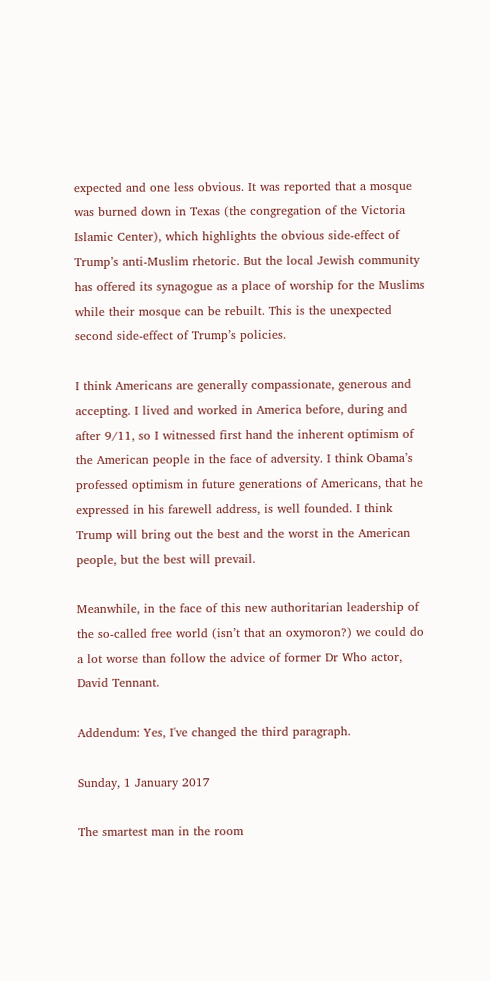expected and one less obvious. It was reported that a mosque was burned down in Texas (the congregation of the Victoria Islamic Center), which highlights the obvious side-effect of Trump’s anti-Muslim rhetoric. But the local Jewish community has offered its synagogue as a place of worship for the Muslims while their mosque can be rebuilt. This is the unexpected second side-effect of Trump’s policies.

I think Americans are generally compassionate, generous and accepting. I lived and worked in America before, during and after 9/11, so I witnessed first hand the inherent optimism of the American people in the face of adversity. I think Obama’s professed optimism in future generations of Americans, that he expressed in his farewell address, is well founded. I think Trump will bring out the best and the worst in the American people, but the best will prevail.

Meanwhile, in the face of this new authoritarian leadership of the so-called free world (isn’t that an oxymoron?) we could do a lot worse than follow the advice of former Dr Who actor, David Tennant.

Addendum: Yes, I've changed the third paragraph.

Sunday, 1 January 2017

The smartest man in the room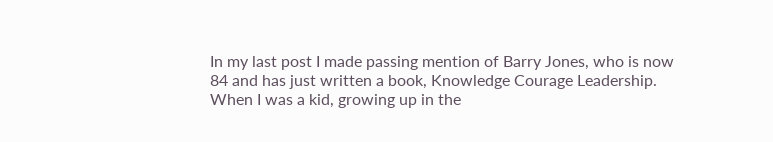In my last post I made passing mention of Barry Jones, who is now 84 and has just written a book, Knowledge Courage Leadership. When I was a kid, growing up in the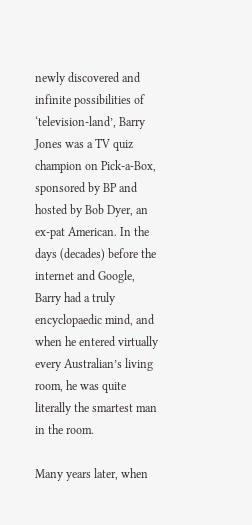newly discovered and infinite possibilities of ‘television-land’, Barry Jones was a TV quiz champion on Pick-a-Box, sponsored by BP and hosted by Bob Dyer, an ex-pat American. In the days (decades) before the internet and Google, Barry had a truly encyclopaedic mind, and when he entered virtually every Australian’s living room, he was quite literally the smartest man in the room.

Many years later, when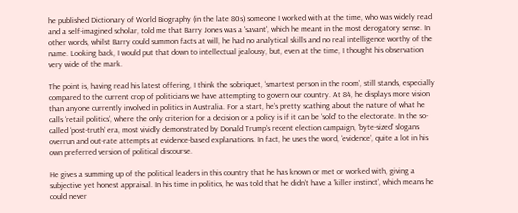he published Dictionary of World Biography (in the late 80s) someone I worked with at the time, who was widely read and a self-imagined scholar, told me that Barry Jones was a 'savant', which he meant in the most derogatory sense. In other words, whilst Barry could summon facts at will, he had no analytical skills and no real intelligence worthy of the name. Looking back, I would put that down to intellectual jealousy, but, even at the time, I thought his observation very wide of the mark.

The point is, having read his latest offering, I think the sobriquet, ‘smartest person in the room’, still stands, especially compared to the current crop of politicians we have attempting to govern our country. At 84, he displays more vision than anyone currently involved in politics in Australia. For a start, he’s pretty scathing about the nature of what he calls ‘retail politics’, where the only criterion for a decision or a policy is if it can be ‘sold’ to the electorate. In the so-called ‘post-truth’ era, most vividly demonstrated by Donald Trump’s recent election campaign, ‘byte-sized’ slogans overrun and out-rate attempts at evidence-based explanations. In fact, he uses the word, ‘evidence’, quite a lot in his own preferred version of political discourse.

He gives a summing up of the political leaders in this country that he has known or met or worked with, giving a subjective yet honest appraisal. In his time in politics, he was told that he didn’t have a ‘killer instinct’, which means he could never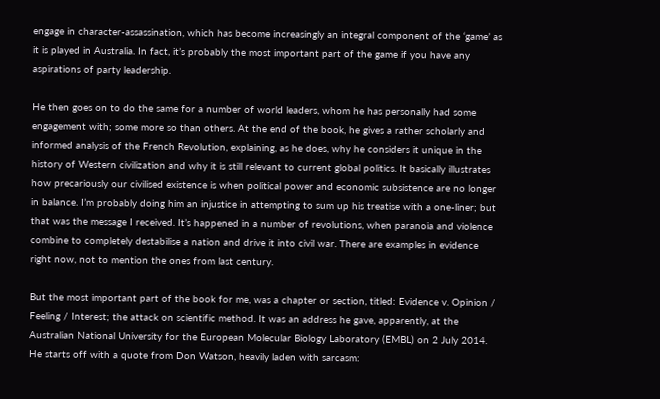engage in character-assassination, which has become increasingly an integral component of the ‘game’ as it is played in Australia. In fact, it’s probably the most important part of the game if you have any aspirations of party leadership.

He then goes on to do the same for a number of world leaders, whom he has personally had some engagement with; some more so than others. At the end of the book, he gives a rather scholarly and informed analysis of the French Revolution, explaining, as he does, why he considers it unique in the history of Western civilization and why it is still relevant to current global politics. It basically illustrates how precariously our civilised existence is when political power and economic subsistence are no longer in balance. I’m probably doing him an injustice in attempting to sum up his treatise with a one-liner; but that was the message I received. It’s happened in a number of revolutions, when paranoia and violence combine to completely destabilise a nation and drive it into civil war. There are examples in evidence right now, not to mention the ones from last century.

But the most important part of the book for me, was a chapter or section, titled: Evidence v. Opinion / Feeling / Interest; the attack on scientific method. It was an address he gave, apparently, at the Australian National University for the European Molecular Biology Laboratory (EMBL) on 2 July 2014. He starts off with a quote from Don Watson, heavily laden with sarcasm: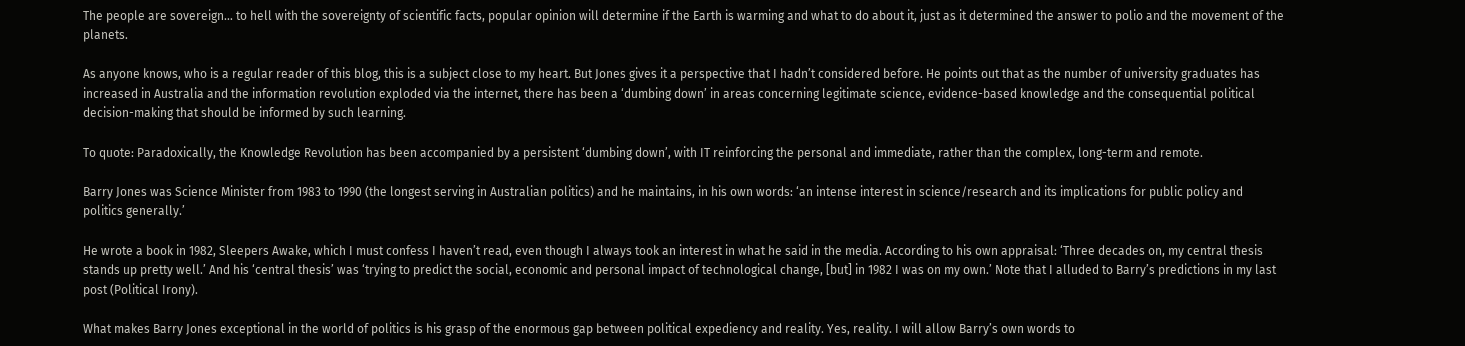The people are sovereign… to hell with the sovereignty of scientific facts, popular opinion will determine if the Earth is warming and what to do about it, just as it determined the answer to polio and the movement of the planets.

As anyone knows, who is a regular reader of this blog, this is a subject close to my heart. But Jones gives it a perspective that I hadn’t considered before. He points out that as the number of university graduates has increased in Australia and the information revolution exploded via the internet, there has been a ‘dumbing down’ in areas concerning legitimate science, evidence-based knowledge and the consequential political decision-making that should be informed by such learning.

To quote: Paradoxically, the Knowledge Revolution has been accompanied by a persistent ‘dumbing down’, with IT reinforcing the personal and immediate, rather than the complex, long-term and remote.

Barry Jones was Science Minister from 1983 to 1990 (the longest serving in Australian politics) and he maintains, in his own words: ‘an intense interest in science/research and its implications for public policy and politics generally.’

He wrote a book in 1982, Sleepers Awake, which I must confess I haven’t read, even though I always took an interest in what he said in the media. According to his own appraisal: ‘Three decades on, my central thesis stands up pretty well.’ And his ‘central thesis’ was ‘trying to predict the social, economic and personal impact of technological change, [but] in 1982 I was on my own.’ Note that I alluded to Barry’s predictions in my last post (Political Irony).

What makes Barry Jones exceptional in the world of politics is his grasp of the enormous gap between political expediency and reality. Yes, reality. I will allow Barry’s own words to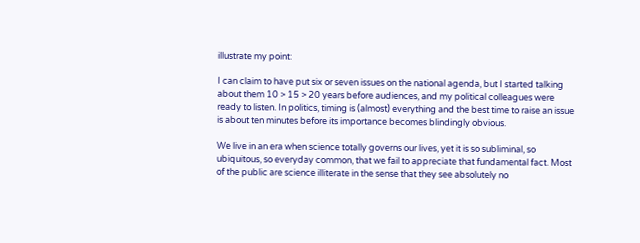illustrate my point:

I can claim to have put six or seven issues on the national agenda, but I started talking about them 10 > 15 > 20 years before audiences, and my political colleagues were ready to listen. In politics, timing is (almost) everything and the best time to raise an issue is about ten minutes before its importance becomes blindingly obvious.

We live in an era when science totally governs our lives, yet it is so subliminal, so ubiquitous, so everyday common, that we fail to appreciate that fundamental fact. Most of the public are science illiterate in the sense that they see absolutely no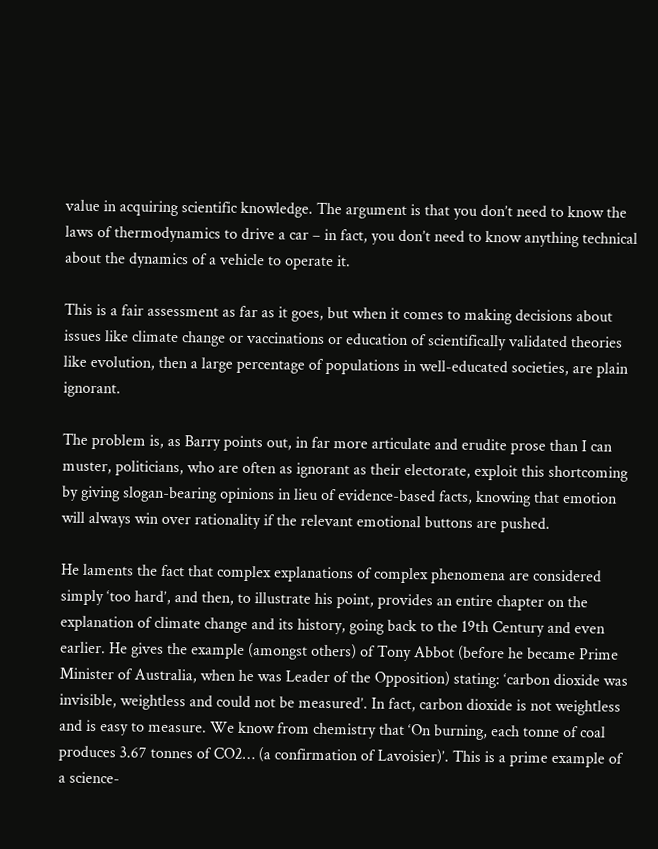value in acquiring scientific knowledge. The argument is that you don’t need to know the laws of thermodynamics to drive a car – in fact, you don’t need to know anything technical about the dynamics of a vehicle to operate it.

This is a fair assessment as far as it goes, but when it comes to making decisions about issues like climate change or vaccinations or education of scientifically validated theories like evolution, then a large percentage of populations in well-educated societies, are plain ignorant.

The problem is, as Barry points out, in far more articulate and erudite prose than I can muster, politicians, who are often as ignorant as their electorate, exploit this shortcoming by giving slogan-bearing opinions in lieu of evidence-based facts, knowing that emotion will always win over rationality if the relevant emotional buttons are pushed.

He laments the fact that complex explanations of complex phenomena are considered simply ‘too hard’, and then, to illustrate his point, provides an entire chapter on the explanation of climate change and its history, going back to the 19th Century and even earlier. He gives the example (amongst others) of Tony Abbot (before he became Prime Minister of Australia, when he was Leader of the Opposition) stating: ‘carbon dioxide was invisible, weightless and could not be measured’. In fact, carbon dioxide is not weightless and is easy to measure. We know from chemistry that ‘On burning, each tonne of coal produces 3.67 tonnes of CO2… (a confirmation of Lavoisier)’. This is a prime example of a science-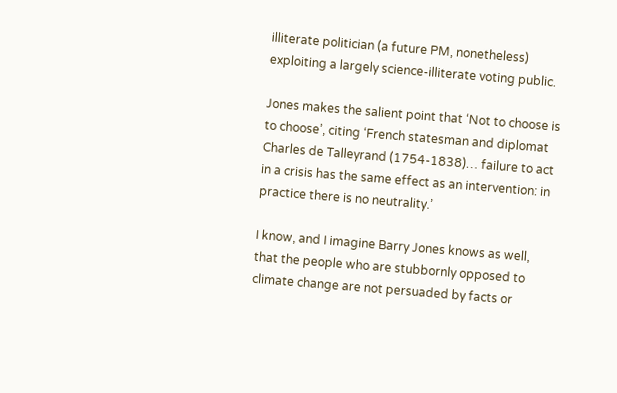illiterate politician (a future PM, nonetheless) exploiting a largely science-illiterate voting public.

Jones makes the salient point that ‘Not to choose is to choose’, citing ‘French statesman and diplomat Charles de Talleyrand (1754-1838)… failure to act in a crisis has the same effect as an intervention: in practice there is no neutrality.’

I know, and I imagine Barry Jones knows as well, that the people who are stubbornly opposed to climate change are not persuaded by facts or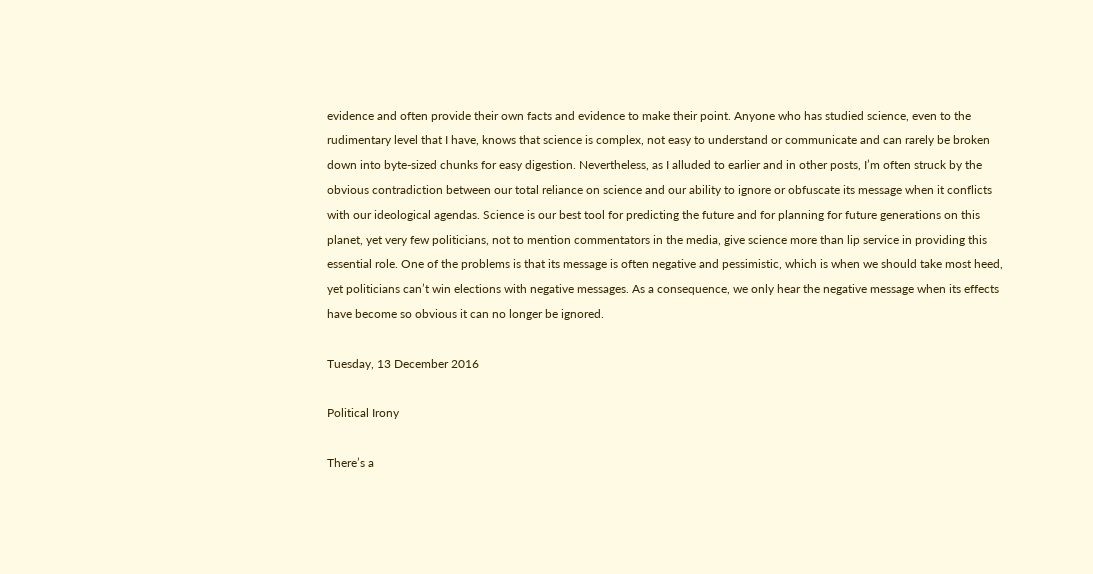evidence and often provide their own facts and evidence to make their point. Anyone who has studied science, even to the rudimentary level that I have, knows that science is complex, not easy to understand or communicate and can rarely be broken down into byte-sized chunks for easy digestion. Nevertheless, as I alluded to earlier and in other posts, I’m often struck by the obvious contradiction between our total reliance on science and our ability to ignore or obfuscate its message when it conflicts with our ideological agendas. Science is our best tool for predicting the future and for planning for future generations on this planet, yet very few politicians, not to mention commentators in the media, give science more than lip service in providing this essential role. One of the problems is that its message is often negative and pessimistic, which is when we should take most heed, yet politicians can’t win elections with negative messages. As a consequence, we only hear the negative message when its effects have become so obvious it can no longer be ignored.

Tuesday, 13 December 2016

Political Irony

There’s a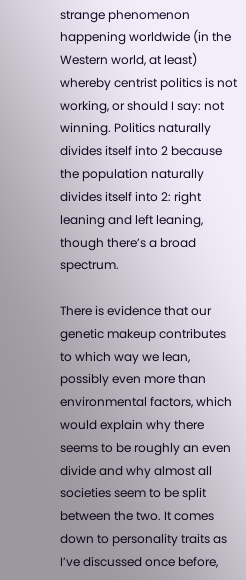strange phenomenon happening worldwide (in the Western world, at least) whereby centrist politics is not working, or should I say: not winning. Politics naturally divides itself into 2 because the population naturally divides itself into 2: right leaning and left leaning, though there’s a broad spectrum.

There is evidence that our genetic makeup contributes to which way we lean, possibly even more than environmental factors, which would explain why there seems to be roughly an even divide and why almost all societies seem to be split between the two. It comes down to personality traits as I’ve discussed once before,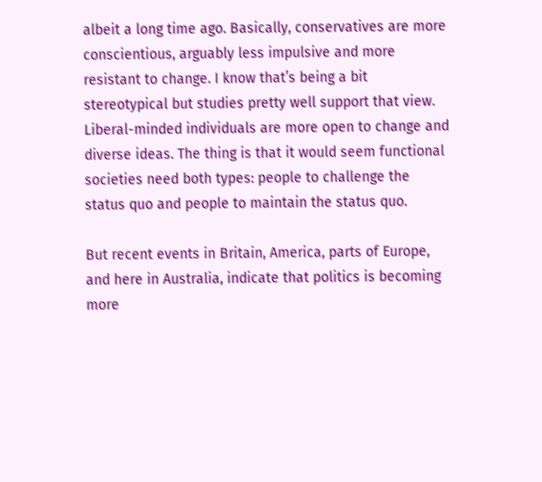albeit a long time ago. Basically, conservatives are more conscientious, arguably less impulsive and more resistant to change. I know that’s being a bit stereotypical but studies pretty well support that view. Liberal-minded individuals are more open to change and diverse ideas. The thing is that it would seem functional societies need both types: people to challenge the status quo and people to maintain the status quo.

But recent events in Britain, America, parts of Europe, and here in Australia, indicate that politics is becoming more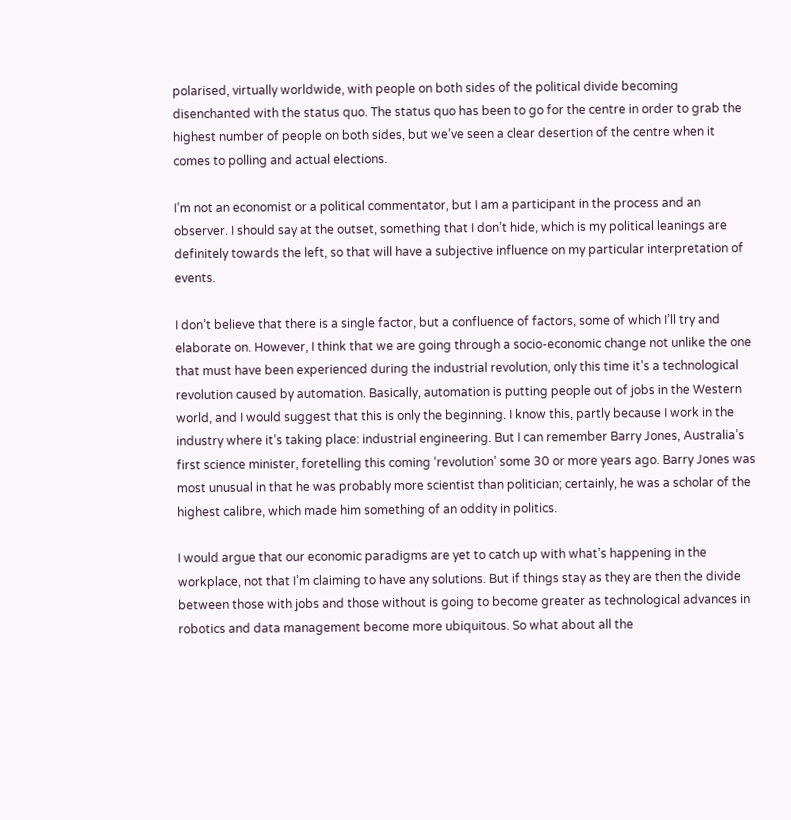polarised, virtually worldwide, with people on both sides of the political divide becoming disenchanted with the status quo. The status quo has been to go for the centre in order to grab the highest number of people on both sides, but we’ve seen a clear desertion of the centre when it comes to polling and actual elections.

I’m not an economist or a political commentator, but I am a participant in the process and an observer. I should say at the outset, something that I don’t hide, which is my political leanings are definitely towards the left, so that will have a subjective influence on my particular interpretation of events.

I don’t believe that there is a single factor, but a confluence of factors, some of which I’ll try and elaborate on. However, I think that we are going through a socio-economic change not unlike the one that must have been experienced during the industrial revolution, only this time it’s a technological revolution caused by automation. Basically, automation is putting people out of jobs in the Western world, and I would suggest that this is only the beginning. I know this, partly because I work in the industry where it’s taking place: industrial engineering. But I can remember Barry Jones, Australia’s first science minister, foretelling this coming ‘revolution’ some 30 or more years ago. Barry Jones was most unusual in that he was probably more scientist than politician; certainly, he was a scholar of the highest calibre, which made him something of an oddity in politics.

I would argue that our economic paradigms are yet to catch up with what’s happening in the workplace, not that I’m claiming to have any solutions. But if things stay as they are then the divide between those with jobs and those without is going to become greater as technological advances in robotics and data management become more ubiquitous. So what about all the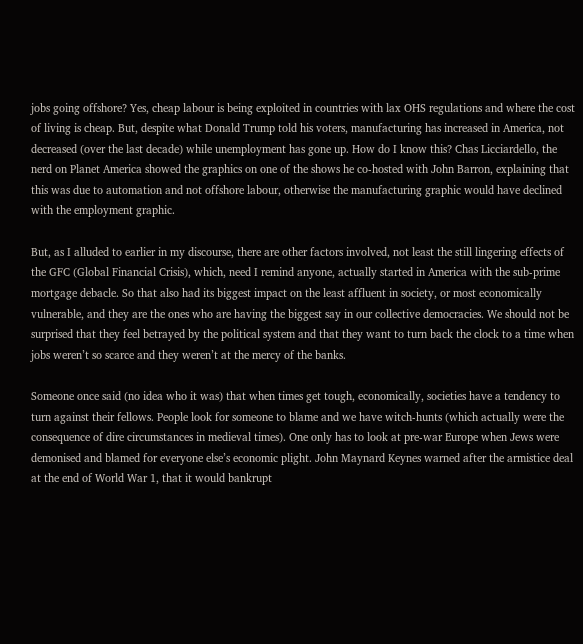jobs going offshore? Yes, cheap labour is being exploited in countries with lax OHS regulations and where the cost of living is cheap. But, despite what Donald Trump told his voters, manufacturing has increased in America, not decreased (over the last decade) while unemployment has gone up. How do I know this? Chas Licciardello, the nerd on Planet America showed the graphics on one of the shows he co-hosted with John Barron, explaining that this was due to automation and not offshore labour, otherwise the manufacturing graphic would have declined with the employment graphic.

But, as I alluded to earlier in my discourse, there are other factors involved, not least the still lingering effects of the GFC (Global Financial Crisis), which, need I remind anyone, actually started in America with the sub-prime mortgage debacle. So that also had its biggest impact on the least affluent in society, or most economically vulnerable, and they are the ones who are having the biggest say in our collective democracies. We should not be surprised that they feel betrayed by the political system and that they want to turn back the clock to a time when jobs weren’t so scarce and they weren’t at the mercy of the banks.

Someone once said (no idea who it was) that when times get tough, economically, societies have a tendency to turn against their fellows. People look for someone to blame and we have witch-hunts (which actually were the consequence of dire circumstances in medieval times). One only has to look at pre-war Europe when Jews were demonised and blamed for everyone else’s economic plight. John Maynard Keynes warned after the armistice deal at the end of World War 1, that it would bankrupt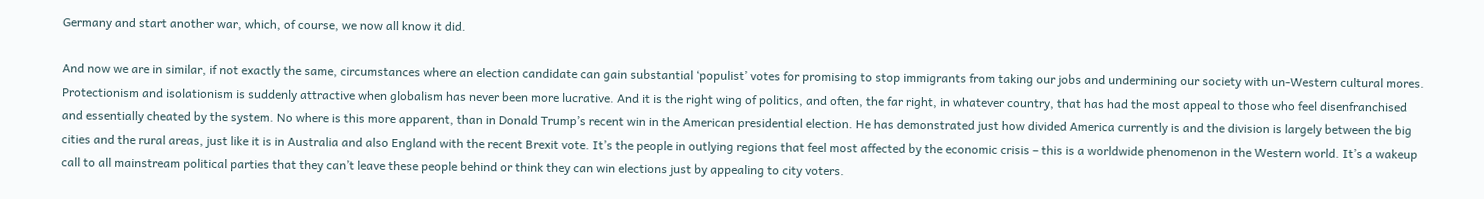Germany and start another war, which, of course, we now all know it did.

And now we are in similar, if not exactly the same, circumstances where an election candidate can gain substantial ‘populist’ votes for promising to stop immigrants from taking our jobs and undermining our society with un-Western cultural mores. Protectionism and isolationism is suddenly attractive when globalism has never been more lucrative. And it is the right wing of politics, and often, the far right, in whatever country, that has had the most appeal to those who feel disenfranchised and essentially cheated by the system. No where is this more apparent, than in Donald Trump’s recent win in the American presidential election. He has demonstrated just how divided America currently is and the division is largely between the big cities and the rural areas, just like it is in Australia and also England with the recent Brexit vote. It’s the people in outlying regions that feel most affected by the economic crisis – this is a worldwide phenomenon in the Western world. It’s a wakeup call to all mainstream political parties that they can’t leave these people behind or think they can win elections just by appealing to city voters.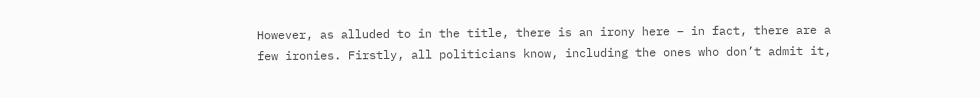However, as alluded to in the title, there is an irony here – in fact, there are a few ironies. Firstly, all politicians know, including the ones who don’t admit it,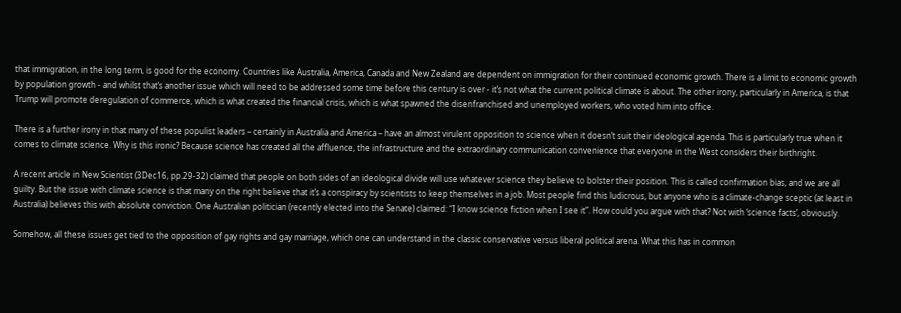that immigration, in the long term, is good for the economy. Countries like Australia, America, Canada and New Zealand are dependent on immigration for their continued economic growth. There is a limit to economic growth by population growth - and whilst that’s another issue which will need to be addressed some time before this century is over - it’s not what the current political climate is about. The other irony, particularly in America, is that Trump will promote deregulation of commerce, which is what created the financial crisis, which is what spawned the disenfranchised and unemployed workers, who voted him into office.

There is a further irony in that many of these populist leaders – certainly in Australia and America – have an almost virulent opposition to science when it doesn’t suit their ideological agenda. This is particularly true when it comes to climate science. Why is this ironic? Because science has created all the affluence, the infrastructure and the extraordinary communication convenience that everyone in the West considers their birthright.

A recent article in New Scientist (3Dec16, pp.29-32) claimed that people on both sides of an ideological divide will use whatever science they believe to bolster their position. This is called confirmation bias, and we are all guilty. But the issue with climate science is that many on the right believe that it’s a conspiracy by scientists to keep themselves in a job. Most people find this ludicrous, but anyone who is a climate-change sceptic (at least in Australia) believes this with absolute conviction. One Australian politician (recently elected into the Senate) claimed: “I know science fiction when I see it”. How could you argue with that? Not with ‘science facts’, obviously.

Somehow, all these issues get tied to the opposition of gay rights and gay marriage, which one can understand in the classic conservative versus liberal political arena. What this has in common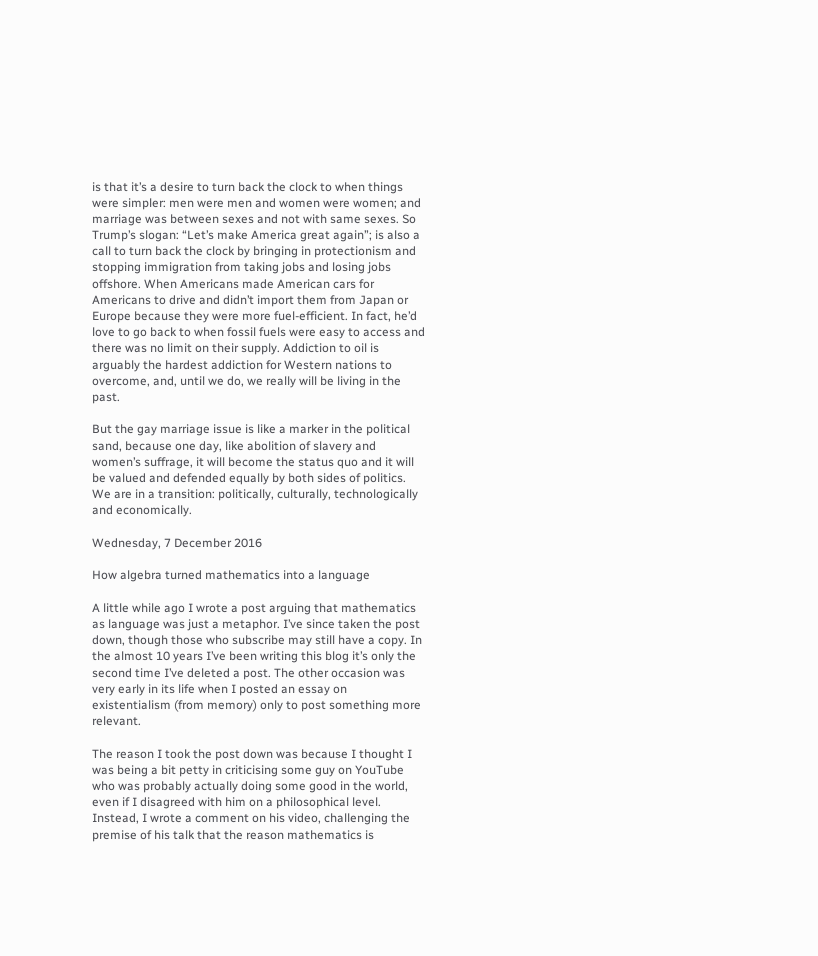is that it’s a desire to turn back the clock to when things were simpler: men were men and women were women; and marriage was between sexes and not with same sexes. So Trump’s slogan: “Let’s make America great again”; is also a call to turn back the clock by bringing in protectionism and stopping immigration from taking jobs and losing jobs offshore. When Americans made American cars for Americans to drive and didn’t import them from Japan or Europe because they were more fuel-efficient. In fact, he’d love to go back to when fossil fuels were easy to access and there was no limit on their supply. Addiction to oil is arguably the hardest addiction for Western nations to overcome, and, until we do, we really will be living in the past.

But the gay marriage issue is like a marker in the political sand, because one day, like abolition of slavery and women’s suffrage, it will become the status quo and it will be valued and defended equally by both sides of politics. We are in a transition: politically, culturally, technologically and economically.

Wednesday, 7 December 2016

How algebra turned mathematics into a language

A little while ago I wrote a post arguing that mathematics as language was just a metaphor. I’ve since taken the post down, though those who subscribe may still have a copy. In the almost 10 years I’ve been writing this blog it’s only the second time I’ve deleted a post. The other occasion was very early in its life when I posted an essay on existentialism (from memory) only to post something more relevant.

The reason I took the post down was because I thought I was being a bit petty in criticising some guy on YouTube who was probably actually doing some good in the world, even if I disagreed with him on a philosophical level. Instead, I wrote a comment on his video, challenging the premise of his talk that the reason mathematics is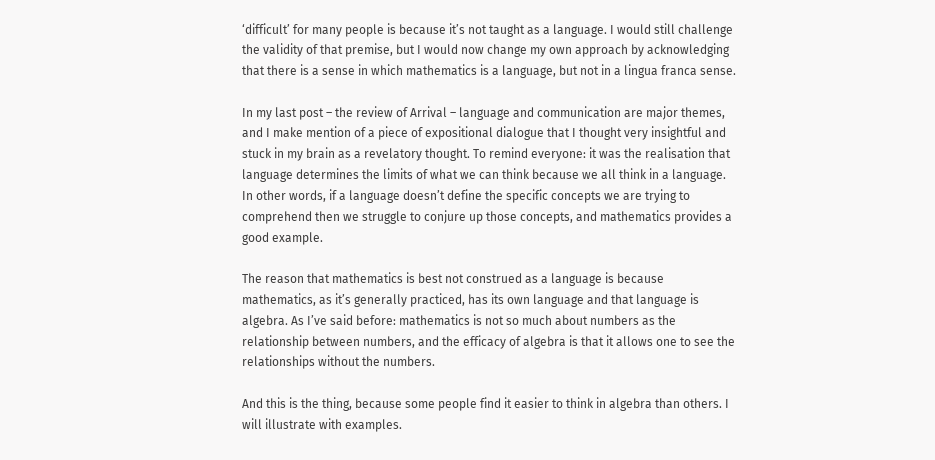‘difficult’ for many people is because it’s not taught as a language. I would still challenge the validity of that premise, but I would now change my own approach by acknowledging that there is a sense in which mathematics is a language, but not in a lingua franca sense.

In my last post – the review of Arrival – language and communication are major themes, and I make mention of a piece of expositional dialogue that I thought very insightful and stuck in my brain as a revelatory thought. To remind everyone: it was the realisation that language determines the limits of what we can think because we all think in a language. In other words, if a language doesn’t define the specific concepts we are trying to comprehend then we struggle to conjure up those concepts, and mathematics provides a good example.

The reason that mathematics is best not construed as a language is because mathematics, as it’s generally practiced, has its own language and that language is algebra. As I’ve said before: mathematics is not so much about numbers as the relationship between numbers, and the efficacy of algebra is that it allows one to see the relationships without the numbers.

And this is the thing, because some people find it easier to think in algebra than others. I will illustrate with examples.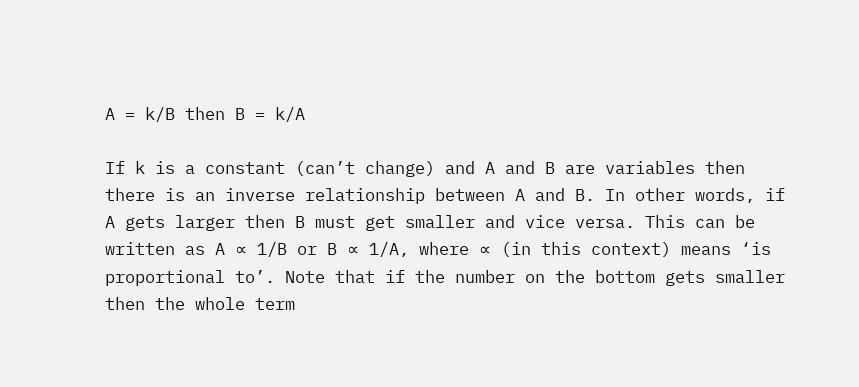A = k/B then B = k/A

If k is a constant (can’t change) and A and B are variables then there is an inverse relationship between A and B. In other words, if A gets larger then B must get smaller and vice versa. This can be written as A ∝ 1/B or B ∝ 1/A, where ∝ (in this context) means ‘is proportional to’. Note that if the number on the bottom gets smaller then the whole term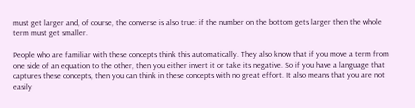must get larger and, of course, the converse is also true: if the number on the bottom gets larger then the whole term must get smaller.

People who are familiar with these concepts think this automatically. They also know that if you move a term from one side of an equation to the other, then you either invert it or take its negative. So if you have a language that captures these concepts, then you can think in these concepts with no great effort. It also means that you are not easily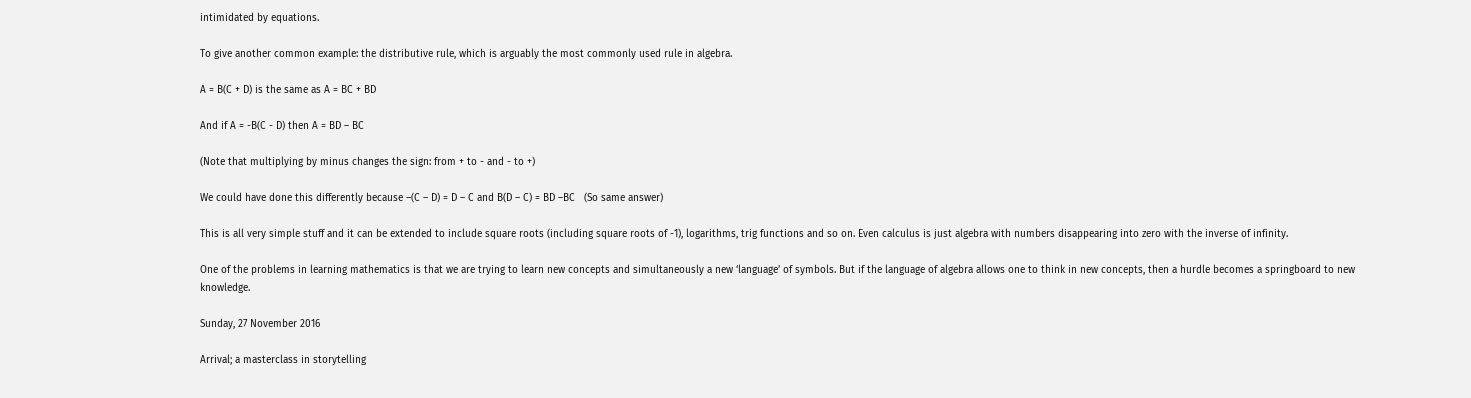intimidated by equations.

To give another common example: the distributive rule, which is arguably the most commonly used rule in algebra.

A = B(C + D) is the same as A = BC + BD

And if A = -B(C - D) then A = BD – BC

(Note that multiplying by minus changes the sign: from + to - and - to +)

We could have done this differently because –(C – D) = D – C and B(D – C) = BD –BC   (So same answer)

This is all very simple stuff and it can be extended to include square roots (including square roots of -1), logarithms, trig functions and so on. Even calculus is just algebra with numbers disappearing into zero with the inverse of infinity.

One of the problems in learning mathematics is that we are trying to learn new concepts and simultaneously a new ‘language’ of symbols. But if the language of algebra allows one to think in new concepts, then a hurdle becomes a springboard to new knowledge.

Sunday, 27 November 2016

Arrival; a masterclass in storytelling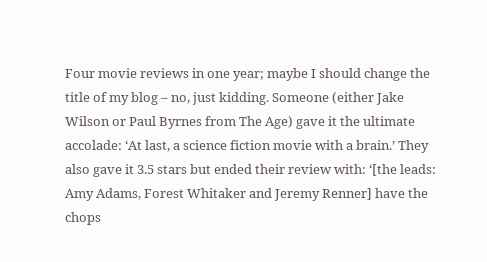Four movie reviews in one year; maybe I should change the title of my blog – no, just kidding. Someone (either Jake Wilson or Paul Byrnes from The Age) gave it the ultimate accolade: ‘At last, a science fiction movie with a brain.’ They also gave it 3.5 stars but ended their review with: ‘[the leads: Amy Adams, Forest Whitaker and Jeremy Renner] have the chops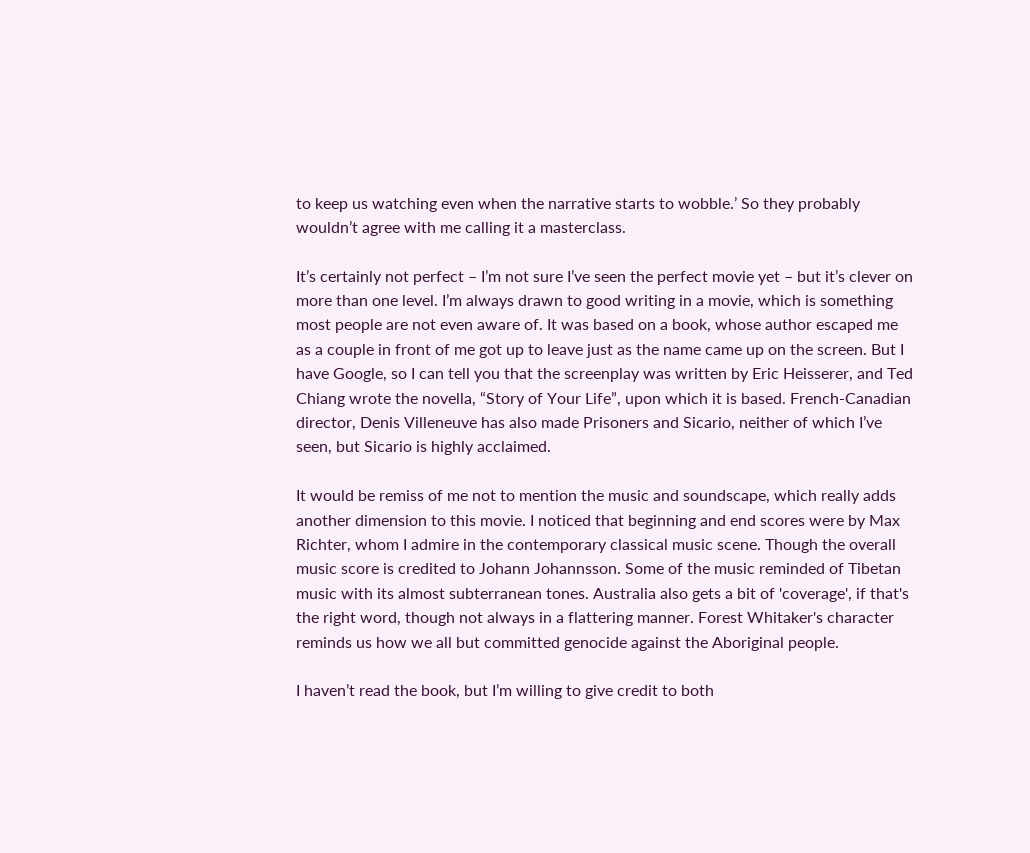to keep us watching even when the narrative starts to wobble.’ So they probably wouldn’t agree with me calling it a masterclass.

It’s certainly not perfect – I’m not sure I’ve seen the perfect movie yet – but it’s clever on more than one level. I’m always drawn to good writing in a movie, which is something most people are not even aware of. It was based on a book, whose author escaped me as a couple in front of me got up to leave just as the name came up on the screen. But I have Google, so I can tell you that the screenplay was written by Eric Heisserer, and Ted Chiang wrote the novella, “Story of Your Life”, upon which it is based. French-Canadian director, Denis Villeneuve has also made Prisoners and Sicario, neither of which I’ve seen, but Sicario is highly acclaimed.

It would be remiss of me not to mention the music and soundscape, which really adds another dimension to this movie. I noticed that beginning and end scores were by Max Richter, whom I admire in the contemporary classical music scene. Though the overall music score is credited to Johann Johannsson. Some of the music reminded of Tibetan music with its almost subterranean tones. Australia also gets a bit of 'coverage', if that's the right word, though not always in a flattering manner. Forest Whitaker's character reminds us how we all but committed genocide against the Aboriginal people.

I haven’t read the book, but I’m willing to give credit to both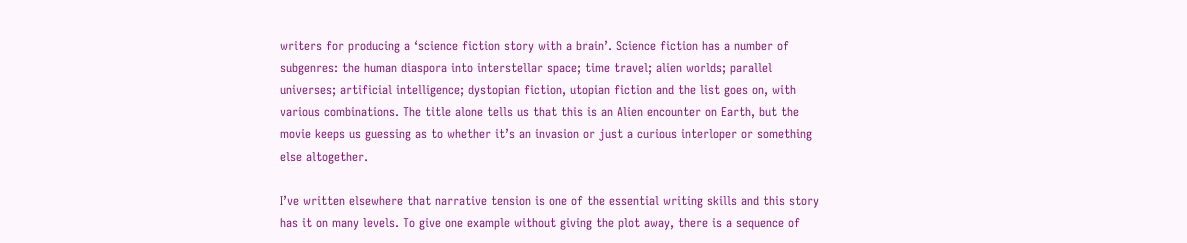writers for producing a ‘science fiction story with a brain’. Science fiction has a number of subgenres: the human diaspora into interstellar space; time travel; alien worlds; parallel universes; artificial intelligence; dystopian fiction, utopian fiction and the list goes on, with various combinations. The title alone tells us that this is an Alien encounter on Earth, but the movie keeps us guessing as to whether it’s an invasion or just a curious interloper or something else altogether.

I’ve written elsewhere that narrative tension is one of the essential writing skills and this story has it on many levels. To give one example without giving the plot away, there is a sequence of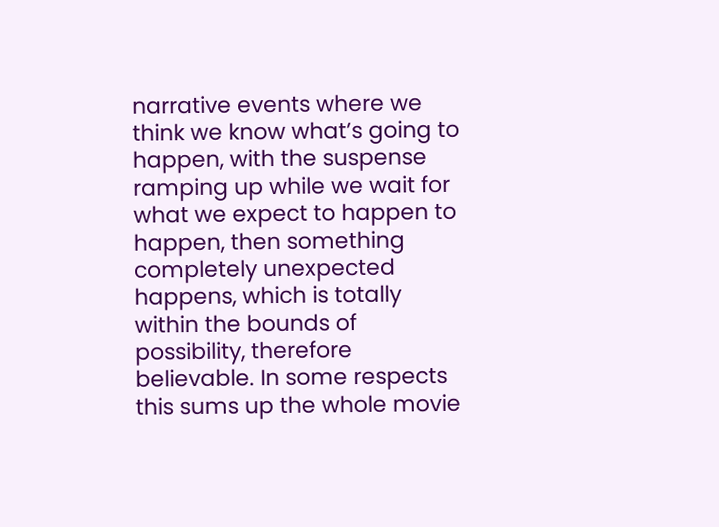narrative events where we think we know what’s going to happen, with the suspense ramping up while we wait for what we expect to happen to happen, then something completely unexpected happens, which is totally within the bounds of possibility, therefore believable. In some respects this sums up the whole movie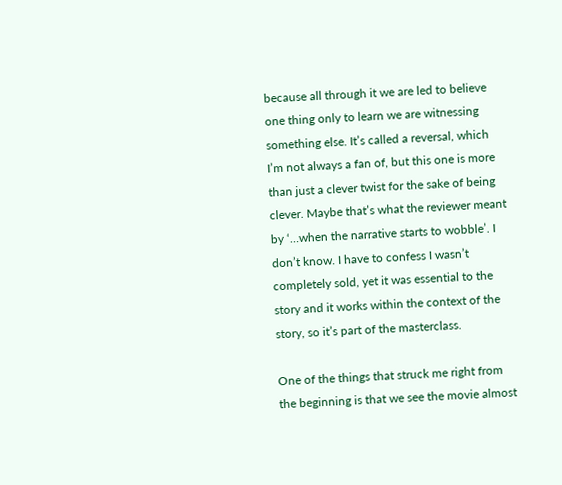because all through it we are led to believe one thing only to learn we are witnessing something else. It’s called a reversal, which I’m not always a fan of, but this one is more than just a clever twist for the sake of being clever. Maybe that’s what the reviewer meant by ‘…when the narrative starts to wobble’. I don’t know. I have to confess I wasn’t completely sold, yet it was essential to the story and it works within the context of the story, so it’s part of the masterclass.

One of the things that struck me right from the beginning is that we see the movie almost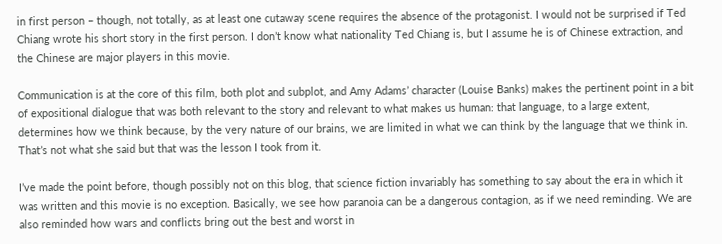in first person – though, not totally, as at least one cutaway scene requires the absence of the protagonist. I would not be surprised if Ted Chiang wrote his short story in the first person. I don’t know what nationality Ted Chiang is, but I assume he is of Chinese extraction, and the Chinese are major players in this movie.

Communication is at the core of this film, both plot and subplot, and Amy Adams’ character (Louise Banks) makes the pertinent point in a bit of expositional dialogue that was both relevant to the story and relevant to what makes us human: that language, to a large extent, determines how we think because, by the very nature of our brains, we are limited in what we can think by the language that we think in. That’s not what she said but that was the lesson I took from it.

I’ve made the point before, though possibly not on this blog, that science fiction invariably has something to say about the era in which it was written and this movie is no exception. Basically, we see how paranoia can be a dangerous contagion, as if we need reminding. We are also reminded how wars and conflicts bring out the best and worst in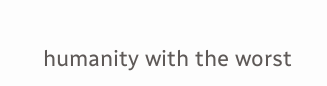humanity with the worst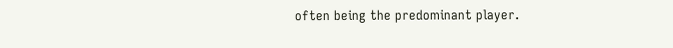often being the predominant player.